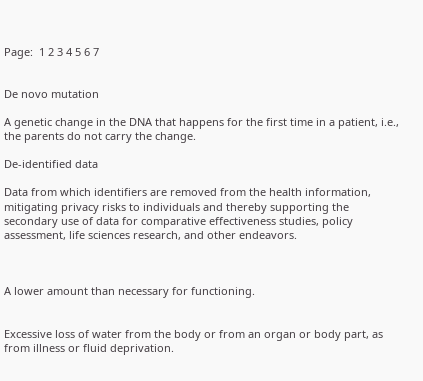Page:  1 2 3 4 5 6 7


De novo mutation

A genetic change in the DNA that happens for the first time in a patient, i.e., the parents do not carry the change.

De-identified data

Data from which identifiers are removed from the health information, mitigating privacy risks to individuals and thereby supporting the secondary use of data for comparative effectiveness studies, policy assessment, life sciences research, and other endeavors.



A lower amount than necessary for functioning.


Excessive loss of water from the body or from an organ or body part, as from illness or fluid deprivation.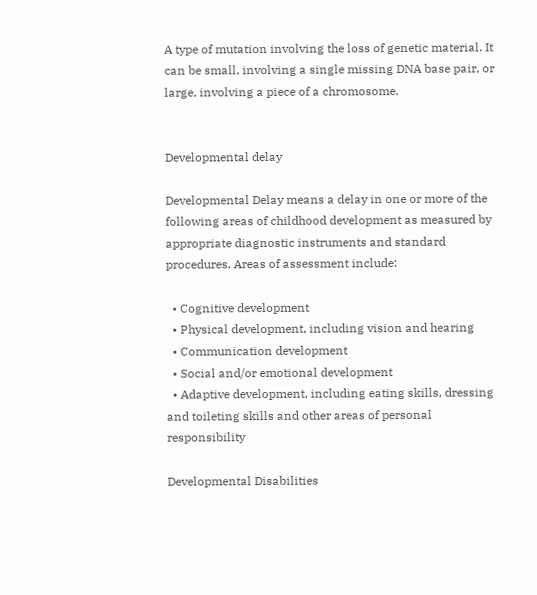A type of mutation involving the loss of genetic material. It can be small, involving a single missing DNA base pair, or large, involving a piece of a chromosome.


Developmental delay

Developmental Delay means a delay in one or more of the following areas of childhood development as measured by appropriate diagnostic instruments and standard procedures. Areas of assessment include:

  • Cognitive development
  • Physical development, including vision and hearing
  • Communication development
  • Social and/or emotional development
  • Adaptive development, including eating skills, dressing and toileting skills and other areas of personal responsibility

Developmental Disabilities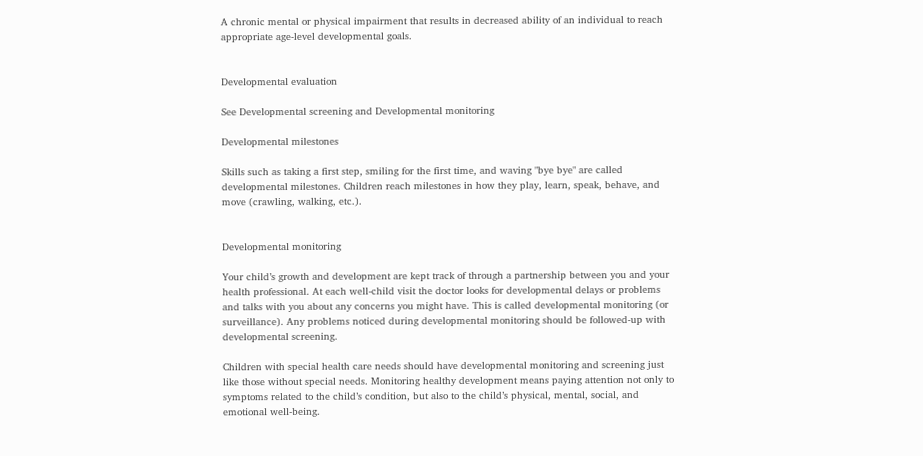A chronic mental or physical impairment that results in decreased ability of an individual to reach appropriate age-level developmental goals.


Developmental evaluation

See Developmental screening and Developmental monitoring

Developmental milestones

Skills such as taking a first step, smiling for the first time, and waving "bye bye" are called developmental milestones. Children reach milestones in how they play, learn, speak, behave, and move (crawling, walking, etc.).


Developmental monitoring

Your child’s growth and development are kept track of through a partnership between you and your health professional. At each well-child visit the doctor looks for developmental delays or problems and talks with you about any concerns you might have. This is called developmental monitoring (or surveillance). Any problems noticed during developmental monitoring should be followed-up with developmental screening.

Children with special health care needs should have developmental monitoring and screening just like those without special needs. Monitoring healthy development means paying attention not only to symptoms related to the child’s condition, but also to the child’s physical, mental, social, and emotional well-being.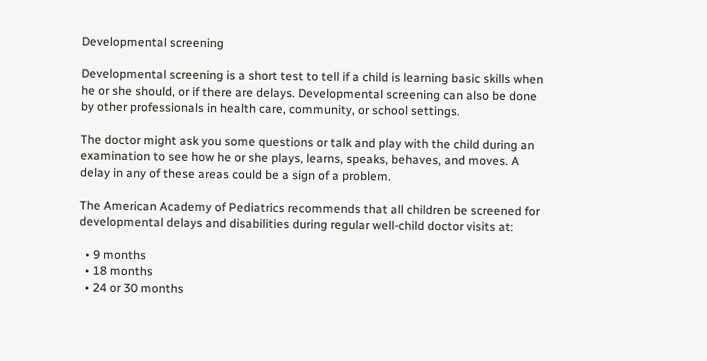Developmental screening

Developmental screening is a short test to tell if a child is learning basic skills when he or she should, or if there are delays. Developmental screening can also be done by other professionals in health care, community, or school settings.

The doctor might ask you some questions or talk and play with the child during an examination to see how he or she plays, learns, speaks, behaves, and moves. A delay in any of these areas could be a sign of a problem.

The American Academy of Pediatrics recommends that all children be screened for developmental delays and disabilities during regular well-child doctor visits at:

  • 9 months
  • 18 months
  • 24 or 30 months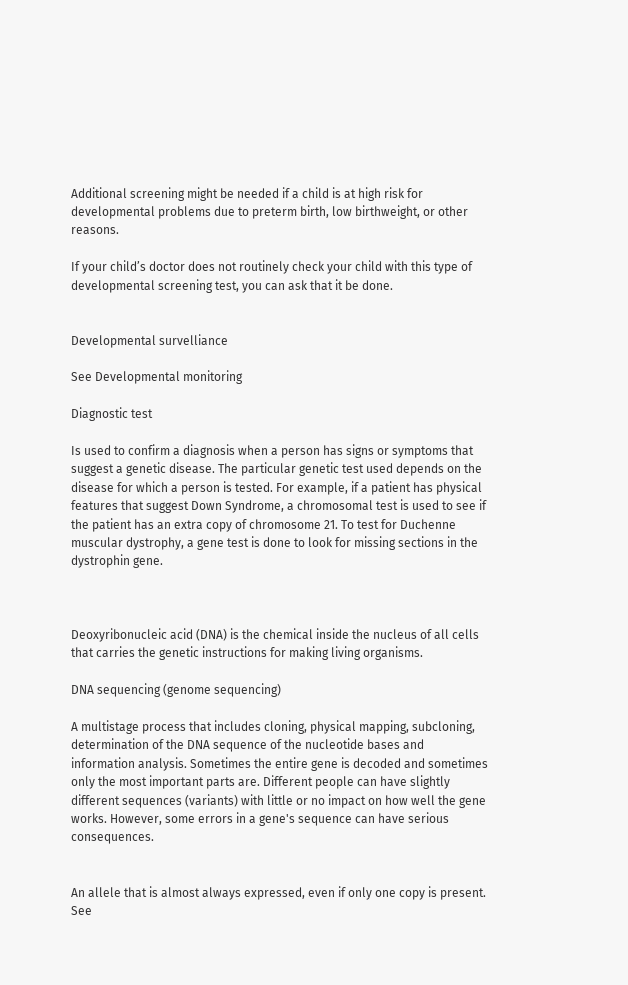Additional screening might be needed if a child is at high risk for developmental problems due to preterm birth, low birthweight, or other reasons.

If your child’s doctor does not routinely check your child with this type of developmental screening test, you can ask that it be done.


Developmental survelliance

See Developmental monitoring

Diagnostic test

Is used to confirm a diagnosis when a person has signs or symptoms that suggest a genetic disease. The particular genetic test used depends on the disease for which a person is tested. For example, if a patient has physical features that suggest Down Syndrome, a chromosomal test is used to see if the patient has an extra copy of chromosome 21. To test for Duchenne muscular dystrophy, a gene test is done to look for missing sections in the dystrophin gene.



Deoxyribonucleic acid (DNA) is the chemical inside the nucleus of all cells that carries the genetic instructions for making living organisms.

DNA sequencing (genome sequencing)

A multistage process that includes cloning, physical mapping, subcloning, determination of the DNA sequence of the nucleotide bases and information analysis. Sometimes the entire gene is decoded and sometimes only the most important parts are. Different people can have slightly different sequences (variants) with little or no impact on how well the gene works. However, some errors in a gene's sequence can have serious consequences.


An allele that is almost always expressed, even if only one copy is present. See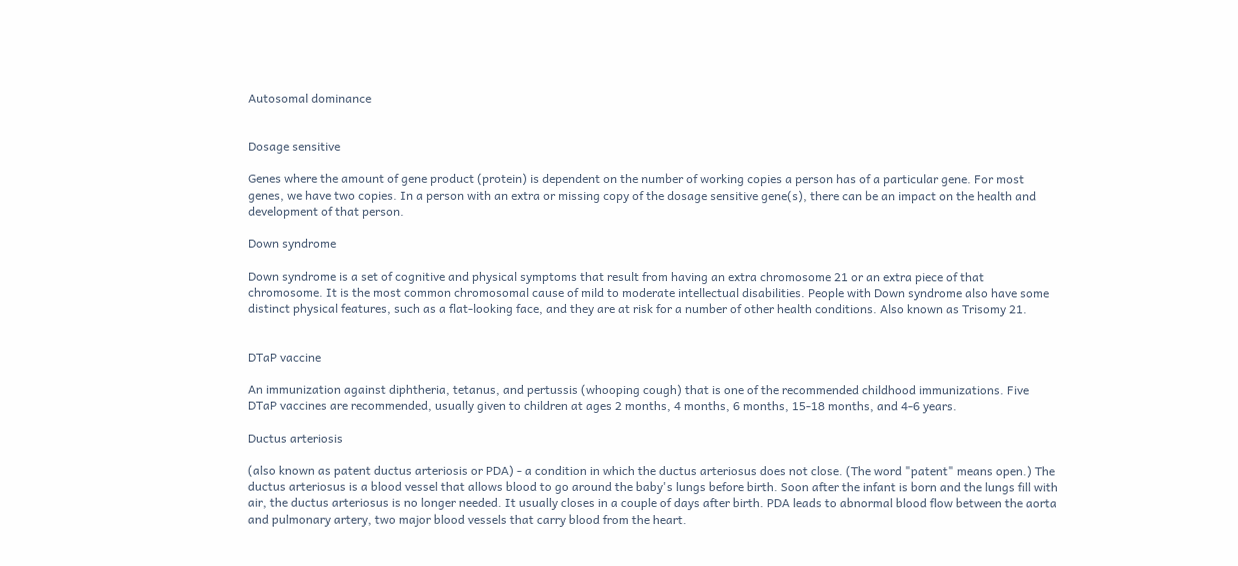Autosomal dominance


Dosage sensitive

Genes where the amount of gene product (protein) is dependent on the number of working copies a person has of a particular gene. For most genes, we have two copies. In a person with an extra or missing copy of the dosage sensitive gene(s), there can be an impact on the health and development of that person.

Down syndrome

Down syndrome is a set of cognitive and physical symptoms that result from having an extra chromosome 21 or an extra piece of that chromosome. It is the most common chromosomal cause of mild to moderate intellectual disabilities. People with Down syndrome also have some distinct physical features, such as a flat-looking face, and they are at risk for a number of other health conditions. Also known as Trisomy 21.


DTaP vaccine

An immunization against diphtheria, tetanus, and pertussis (whooping cough) that is one of the recommended childhood immunizations. Five DTaP vaccines are recommended, usually given to children at ages 2 months, 4 months, 6 months, 15-18 months, and 4-6 years.

Ductus arteriosis

(also known as patent ductus arteriosis or PDA) - a condition in which the ductus arteriosus does not close. (The word "patent" means open.) The ductus arteriosus is a blood vessel that allows blood to go around the baby's lungs before birth. Soon after the infant is born and the lungs fill with air, the ductus arteriosus is no longer needed. It usually closes in a couple of days after birth. PDA leads to abnormal blood flow between the aorta and pulmonary artery, two major blood vessels that carry blood from the heart.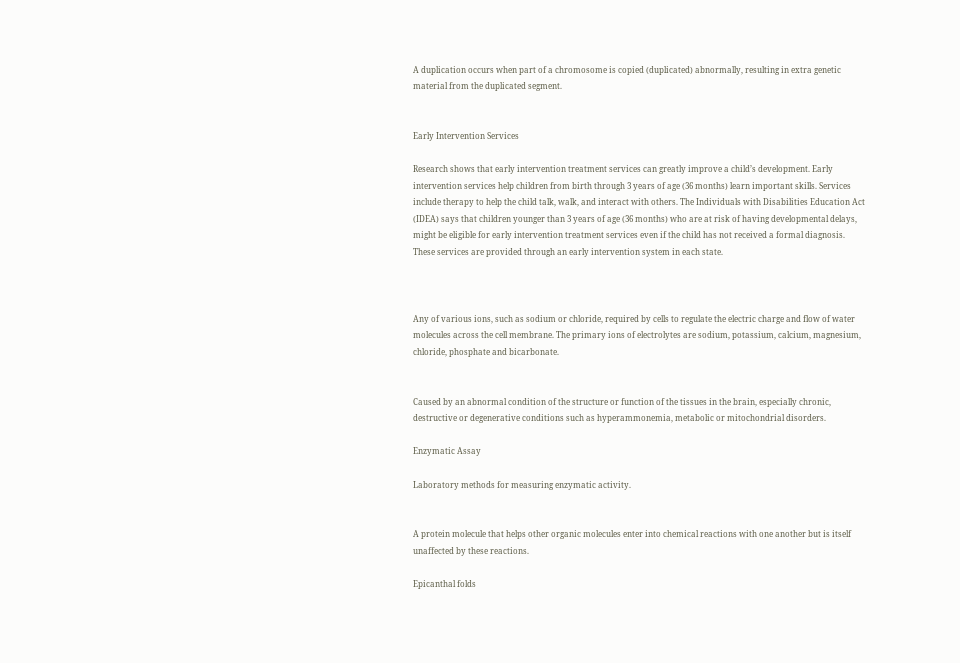A duplication occurs when part of a chromosome is copied (duplicated) abnormally, resulting in extra genetic material from the duplicated segment.


Early Intervention Services

Research shows that early intervention treatment services can greatly improve a child’s development. Early intervention services help children from birth through 3 years of age (36 months) learn important skills. Services include therapy to help the child talk, walk, and interact with others. The Individuals with Disabilities Education Act (IDEA) says that children younger than 3 years of age (36 months) who are at risk of having developmental delays, might be eligible for early intervention treatment services even if the child has not received a formal diagnosis. These services are provided through an early intervention system in each state.



Any of various ions, such as sodium or chloride, required by cells to regulate the electric charge and flow of water molecules across the cell membrane. The primary ions of electrolytes are sodium, potassium, calcium, magnesium, chloride, phosphate and bicarbonate.


Caused by an abnormal condition of the structure or function of the tissues in the brain, especially chronic, destructive or degenerative conditions such as hyperammonemia, metabolic or mitochondrial disorders.

Enzymatic Assay

Laboratory methods for measuring enzymatic activity.


A protein molecule that helps other organic molecules enter into chemical reactions with one another but is itself unaffected by these reactions.

Epicanthal folds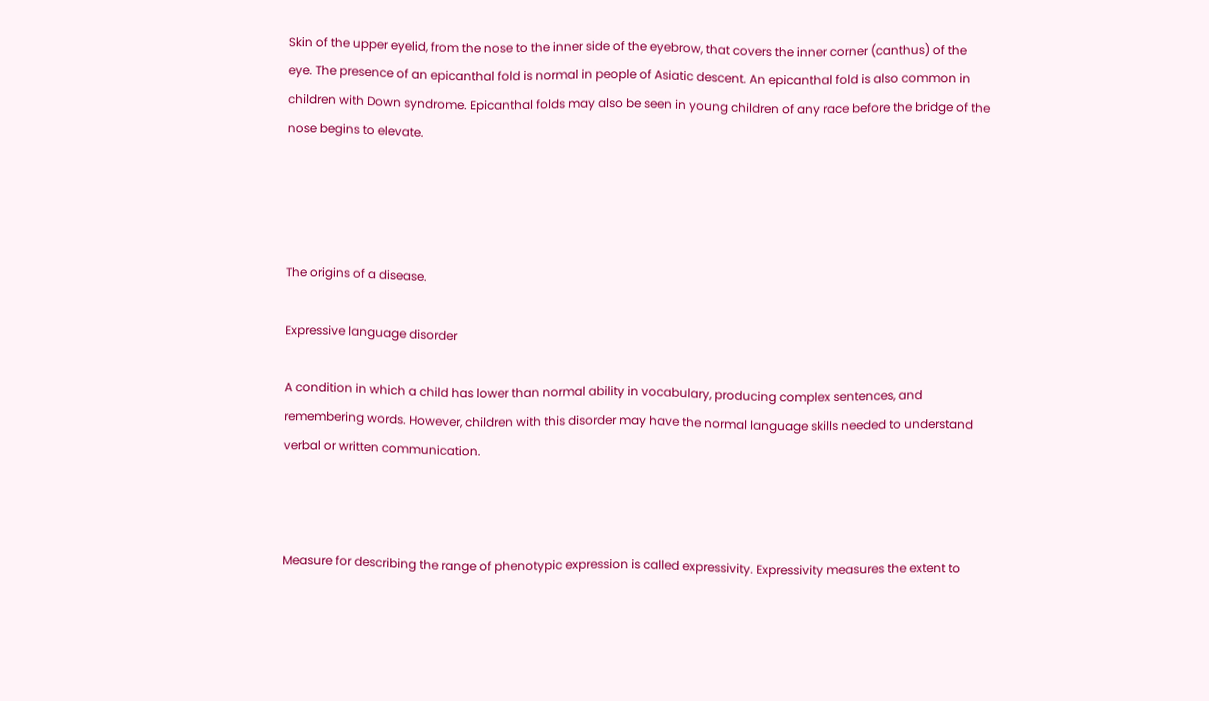Skin of the upper eyelid, from the nose to the inner side of the eyebrow, that covers the inner corner (canthus) of the eye. The presence of an epicanthal fold is normal in people of Asiatic descent. An epicanthal fold is also common in children with Down syndrome. Epicanthal folds may also be seen in young children of any race before the bridge of the nose begins to elevate.




The origins of a disease.

Expressive language disorder

A condition in which a child has lower than normal ability in vocabulary, producing complex sentences, and remembering words. However, children with this disorder may have the normal language skills needed to understand verbal or written communication.



Measure for describing the range of phenotypic expression is called expressivity. Expressivity measures the extent to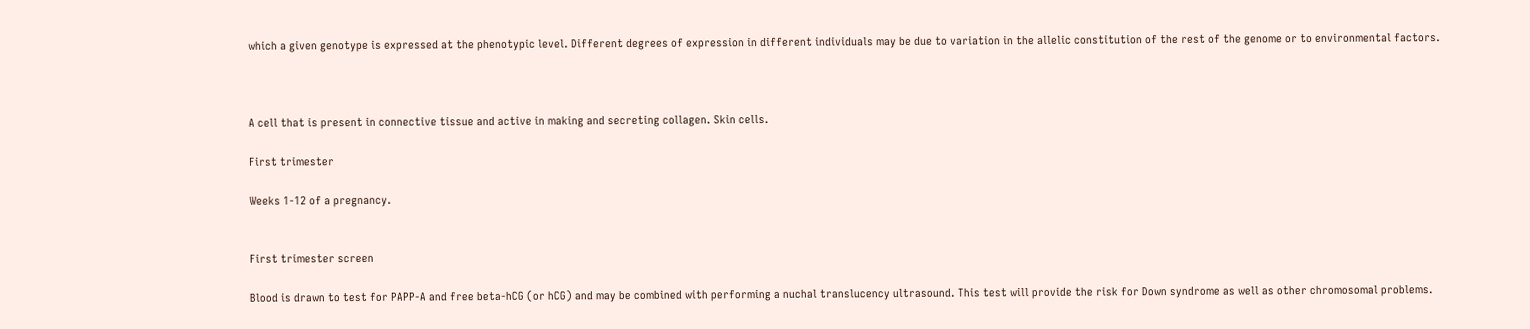which a given genotype is expressed at the phenotypic level. Different degrees of expression in different individuals may be due to variation in the allelic constitution of the rest of the genome or to environmental factors.



A cell that is present in connective tissue and active in making and secreting collagen. Skin cells.

First trimester

Weeks 1-12 of a pregnancy.


First trimester screen

Blood is drawn to test for PAPP-A and free beta-hCG (or hCG) and may be combined with performing a nuchal translucency ultrasound. This test will provide the risk for Down syndrome as well as other chromosomal problems.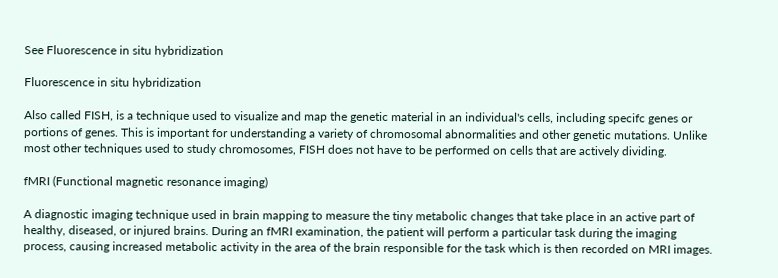See Fluorescence in situ hybridization

Fluorescence in situ hybridization

Also called FISH, is a technique used to visualize and map the genetic material in an individual's cells, including specifc genes or portions of genes. This is important for understanding a variety of chromosomal abnormalities and other genetic mutations. Unlike most other techniques used to study chromosomes, FISH does not have to be performed on cells that are actively dividing.

fMRI (Functional magnetic resonance imaging)

A diagnostic imaging technique used in brain mapping to measure the tiny metabolic changes that take place in an active part of healthy, diseased, or injured brains. During an fMRI examination, the patient will perform a particular task during the imaging process, causing increased metabolic activity in the area of the brain responsible for the task which is then recorded on MRI images.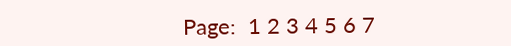Page:  1 2 3 4 5 6 7